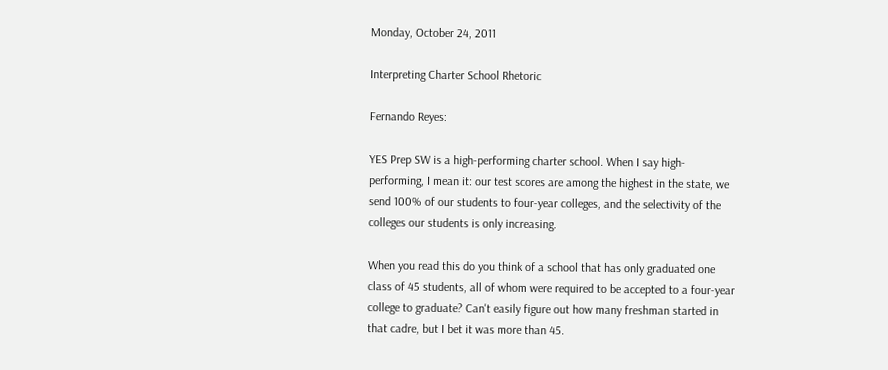Monday, October 24, 2011

Interpreting Charter School Rhetoric

Fernando Reyes:

YES Prep SW is a high-performing charter school. When I say high-performing, I mean it: our test scores are among the highest in the state, we send 100% of our students to four-year colleges, and the selectivity of the colleges our students is only increasing.

When you read this do you think of a school that has only graduated one class of 45 students, all of whom were required to be accepted to a four-year college to graduate? Can't easily figure out how many freshman started in that cadre, but I bet it was more than 45.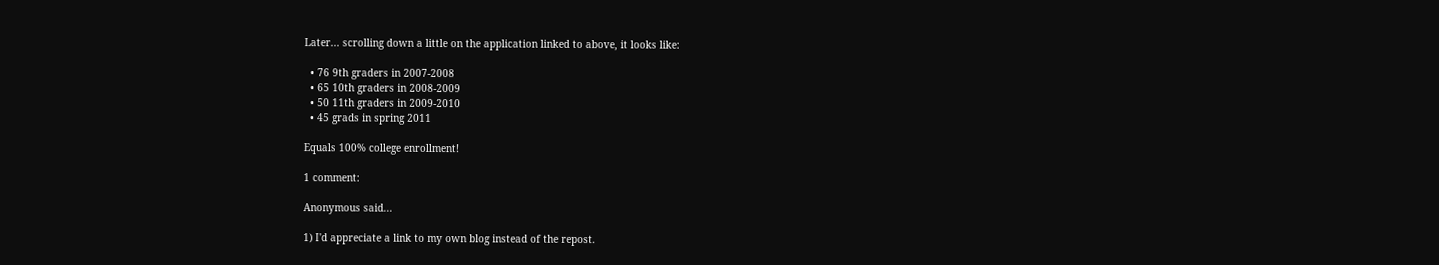Later... scrolling down a little on the application linked to above, it looks like:

  • 76 9th graders in 2007-2008
  • 65 10th graders in 2008-2009
  • 50 11th graders in 2009-2010
  • 45 grads in spring 2011

Equals 100% college enrollment!

1 comment:

Anonymous said...

1) I'd appreciate a link to my own blog instead of the repost.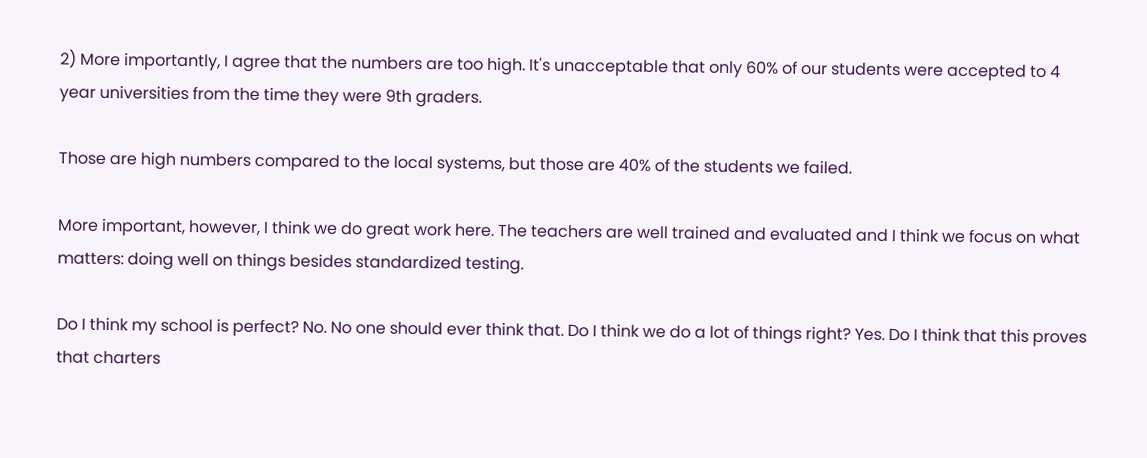2) More importantly, I agree that the numbers are too high. It's unacceptable that only 60% of our students were accepted to 4 year universities from the time they were 9th graders.

Those are high numbers compared to the local systems, but those are 40% of the students we failed.

More important, however, I think we do great work here. The teachers are well trained and evaluated and I think we focus on what matters: doing well on things besides standardized testing.

Do I think my school is perfect? No. No one should ever think that. Do I think we do a lot of things right? Yes. Do I think that this proves that charters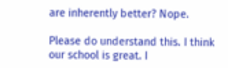are inherently better? Nope.

Please do understand this. I think our school is great. I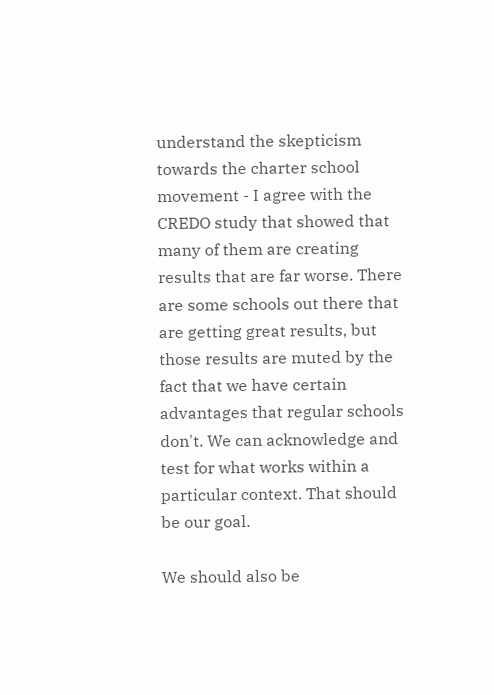understand the skepticism towards the charter school movement - I agree with the CREDO study that showed that many of them are creating results that are far worse. There are some schools out there that are getting great results, but those results are muted by the fact that we have certain advantages that regular schools don't. We can acknowledge and test for what works within a particular context. That should be our goal.

We should also be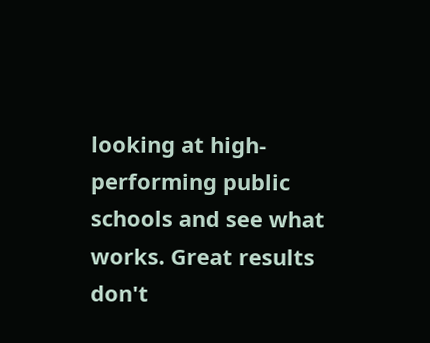looking at high-performing public schools and see what works. Great results don't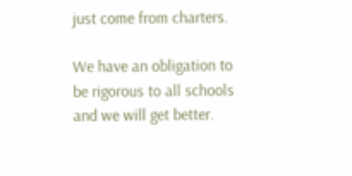just come from charters.

We have an obligation to be rigorous to all schools and we will get better.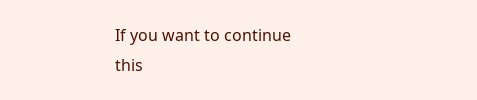If you want to continue this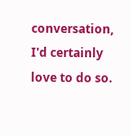conversation, I'd certainly love to do so.